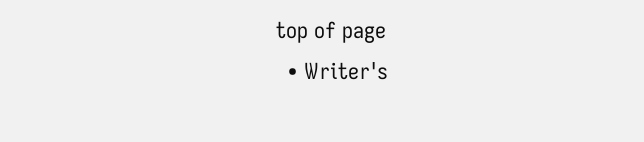top of page
  • Writer's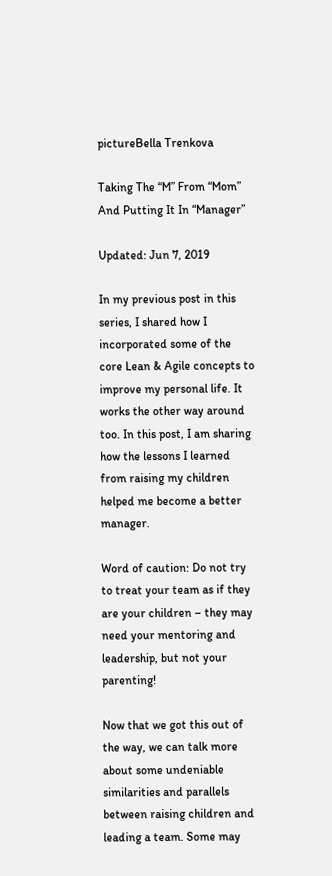pictureBella Trenkova

Taking The “M” From “Mom” And Putting It In “Manager”

Updated: Jun 7, 2019

In my previous post in this series, I shared how I incorporated some of the core Lean & Agile concepts to improve my personal life. It works the other way around too. In this post, I am sharing how the lessons I learned from raising my children helped me become a better manager.

Word of caution: Do not try to treat your team as if they are your children – they may need your mentoring and leadership, but not your parenting!

Now that we got this out of the way, we can talk more about some undeniable similarities and parallels between raising children and leading a team. Some may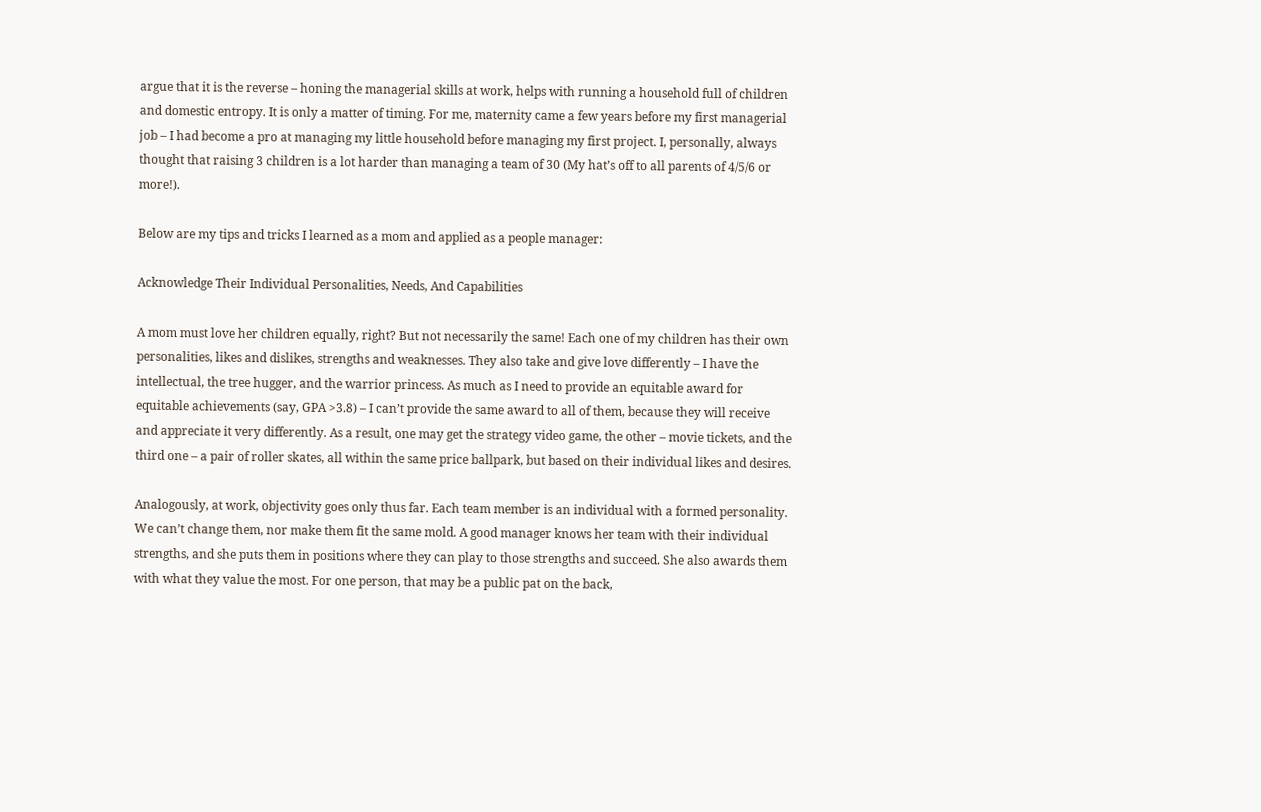argue that it is the reverse – honing the managerial skills at work, helps with running a household full of children and domestic entropy. It is only a matter of timing. For me, maternity came a few years before my first managerial job – I had become a pro at managing my little household before managing my first project. I, personally, always thought that raising 3 children is a lot harder than managing a team of 30 (My hat’s off to all parents of 4/5/6 or more!).

Below are my tips and tricks I learned as a mom and applied as a people manager:

Acknowledge Their Individual Personalities, Needs, And Capabilities

A mom must love her children equally, right? But not necessarily the same! Each one of my children has their own personalities, likes and dislikes, strengths and weaknesses. They also take and give love differently – I have the intellectual, the tree hugger, and the warrior princess. As much as I need to provide an equitable award for equitable achievements (say, GPA >3.8) – I can’t provide the same award to all of them, because they will receive and appreciate it very differently. As a result, one may get the strategy video game, the other – movie tickets, and the third one – a pair of roller skates, all within the same price ballpark, but based on their individual likes and desires.

Analogously, at work, objectivity goes only thus far. Each team member is an individual with a formed personality. We can’t change them, nor make them fit the same mold. A good manager knows her team with their individual strengths, and she puts them in positions where they can play to those strengths and succeed. She also awards them with what they value the most. For one person, that may be a public pat on the back,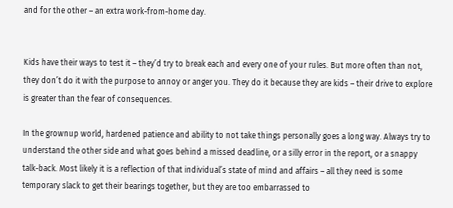and for the other – an extra work-from-home day.


Kids have their ways to test it – they’d try to break each and every one of your rules. But more often than not, they don’t do it with the purpose to annoy or anger you. They do it because they are kids – their drive to explore is greater than the fear of consequences.

In the grownup world, hardened patience and ability to not take things personally goes a long way. Always try to understand the other side and what goes behind a missed deadline, or a silly error in the report, or a snappy talk-back. Most likely it is a reflection of that individual’s state of mind and affairs – all they need is some temporary slack to get their bearings together, but they are too embarrassed to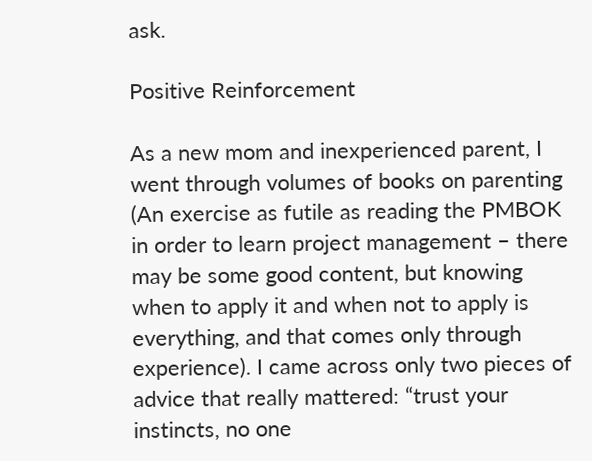ask.

Positive Reinforcement

As a new mom and inexperienced parent, I went through volumes of books on parenting (An exercise as futile as reading the PMBOK in order to learn project management – there may be some good content, but knowing when to apply it and when not to apply is everything, and that comes only through experience). I came across only two pieces of advice that really mattered: “trust your instincts, no one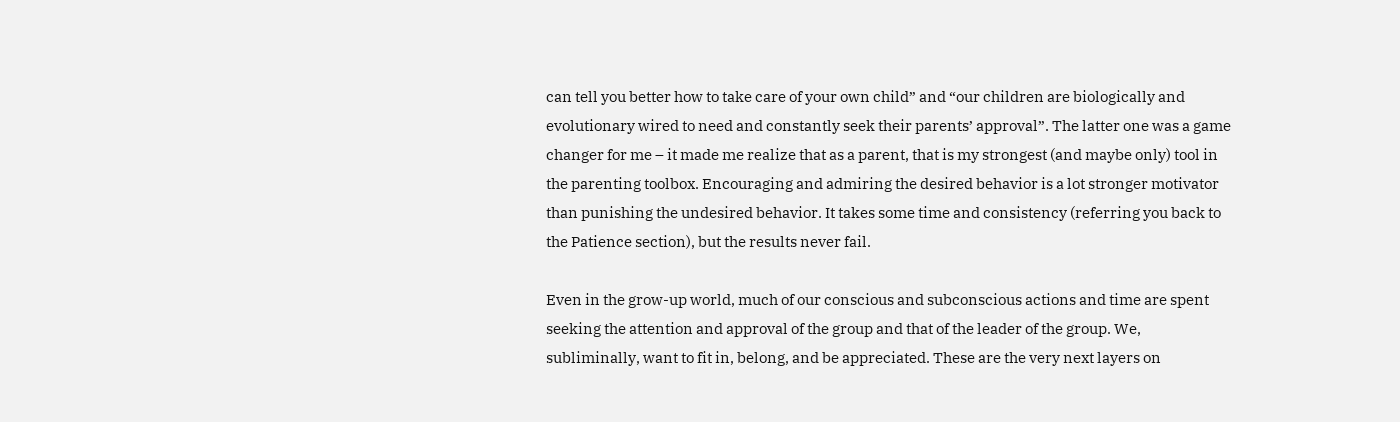can tell you better how to take care of your own child” and “our children are biologically and evolutionary wired to need and constantly seek their parents’ approval”. The latter one was a game changer for me – it made me realize that as a parent, that is my strongest (and maybe only) tool in the parenting toolbox. Encouraging and admiring the desired behavior is a lot stronger motivator than punishing the undesired behavior. It takes some time and consistency (referring you back to the Patience section), but the results never fail.

Even in the grow-up world, much of our conscious and subconscious actions and time are spent seeking the attention and approval of the group and that of the leader of the group. We, subliminally, want to fit in, belong, and be appreciated. These are the very next layers on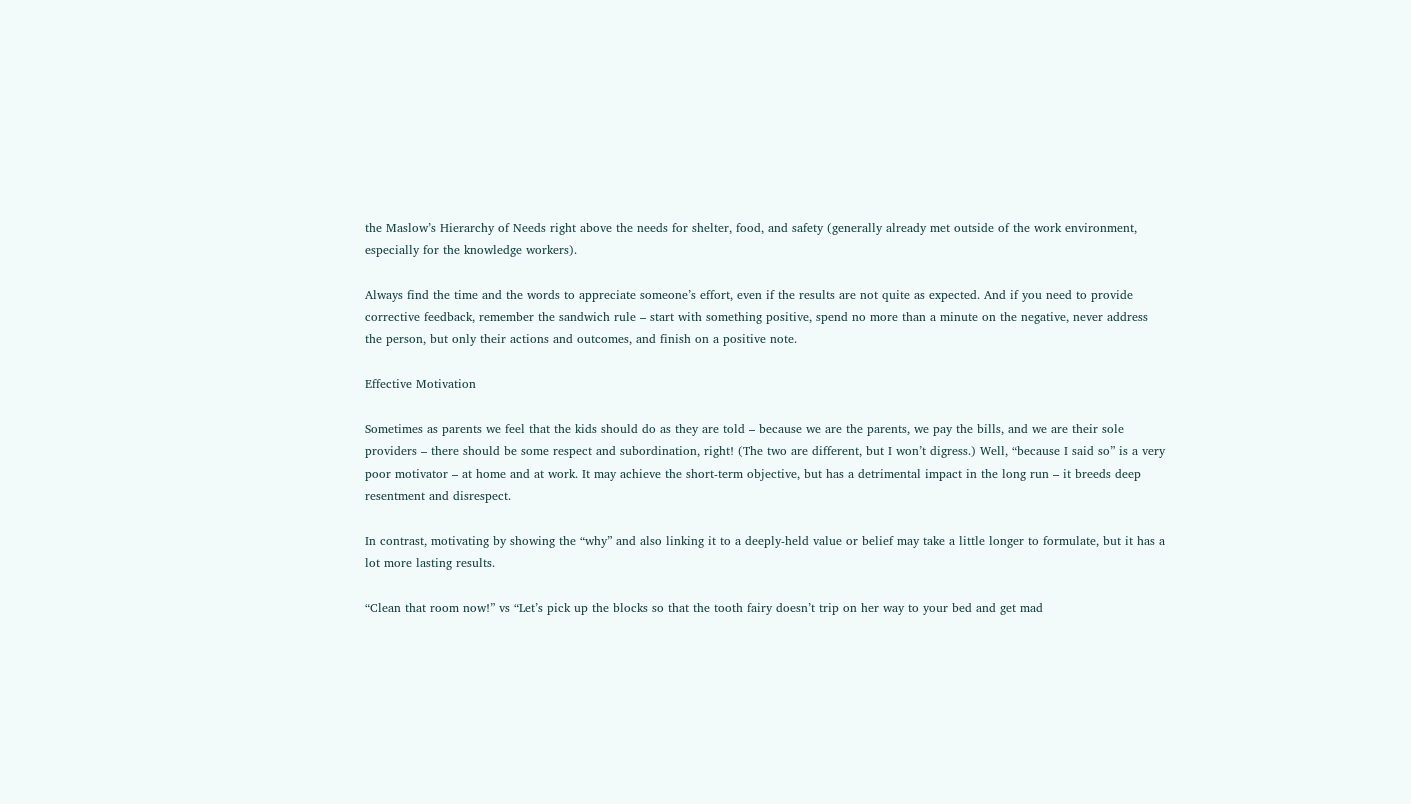the Maslow’s Hierarchy of Needs right above the needs for shelter, food, and safety (generally already met outside of the work environment, especially for the knowledge workers).

Always find the time and the words to appreciate someone’s effort, even if the results are not quite as expected. And if you need to provide corrective feedback, remember the sandwich rule – start with something positive, spend no more than a minute on the negative, never address the person, but only their actions and outcomes, and finish on a positive note.

Effective Motivation

Sometimes as parents we feel that the kids should do as they are told – because we are the parents, we pay the bills, and we are their sole providers – there should be some respect and subordination, right! (The two are different, but I won’t digress.) Well, “because I said so” is a very poor motivator – at home and at work. It may achieve the short-term objective, but has a detrimental impact in the long run – it breeds deep resentment and disrespect.

In contrast, motivating by showing the “why” and also linking it to a deeply-held value or belief may take a little longer to formulate, but it has a lot more lasting results.

“Clean that room now!” vs “Let’s pick up the blocks so that the tooth fairy doesn’t trip on her way to your bed and get mad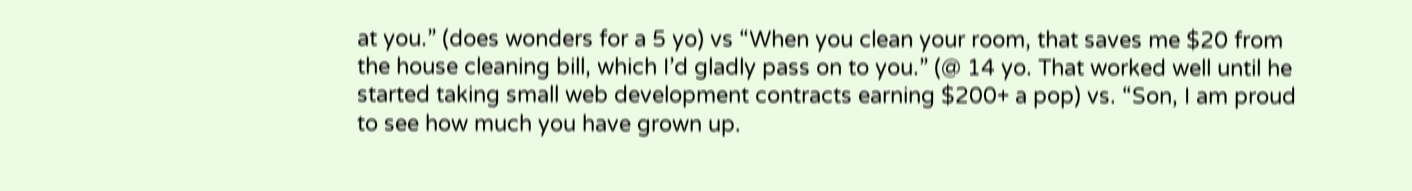at you.” (does wonders for a 5 yo) vs “When you clean your room, that saves me $20 from the house cleaning bill, which I’d gladly pass on to you.” (@ 14 yo. That worked well until he started taking small web development contracts earning $200+ a pop) vs. “Son, I am proud to see how much you have grown up.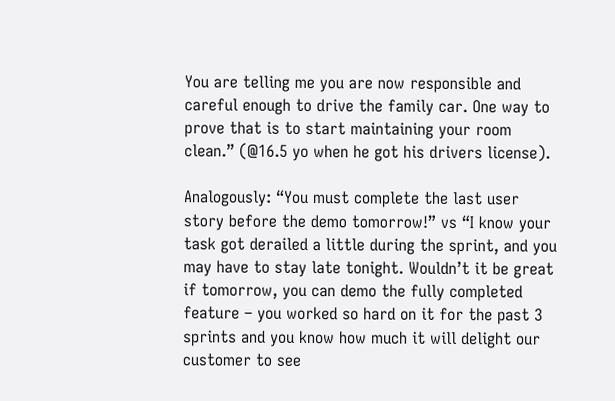You are telling me you are now responsible and careful enough to drive the family car. One way to prove that is to start maintaining your room clean.” (@16.5 yo when he got his drivers license).

Analogously: “You must complete the last user story before the demo tomorrow!” vs “I know your task got derailed a little during the sprint, and you may have to stay late tonight. Wouldn’t it be great if tomorrow, you can demo the fully completed feature – you worked so hard on it for the past 3 sprints and you know how much it will delight our customer to see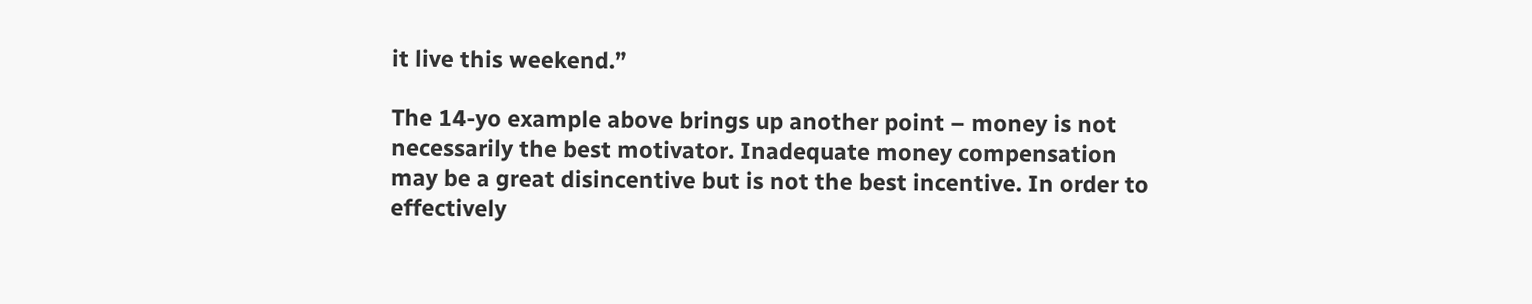it live this weekend.”

The 14-yo example above brings up another point – money is not necessarily the best motivator. Inadequate money compensation may be a great disincentive but is not the best incentive. In order to effectively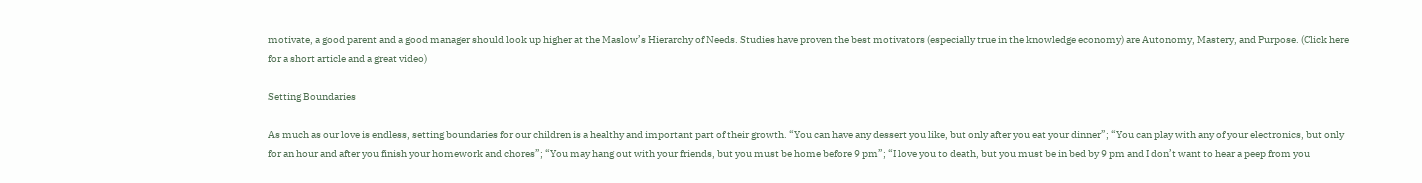motivate, a good parent and a good manager should look up higher at the Maslow’s Hierarchy of Needs. Studies have proven the best motivators (especially true in the knowledge economy) are Autonomy, Mastery, and Purpose. (Click here for a short article and a great video)

Setting Boundaries

As much as our love is endless, setting boundaries for our children is a healthy and important part of their growth. “You can have any dessert you like, but only after you eat your dinner”; “You can play with any of your electronics, but only for an hour and after you finish your homework and chores”; “You may hang out with your friends, but you must be home before 9 pm”; “I love you to death, but you must be in bed by 9 pm and I don’t want to hear a peep from you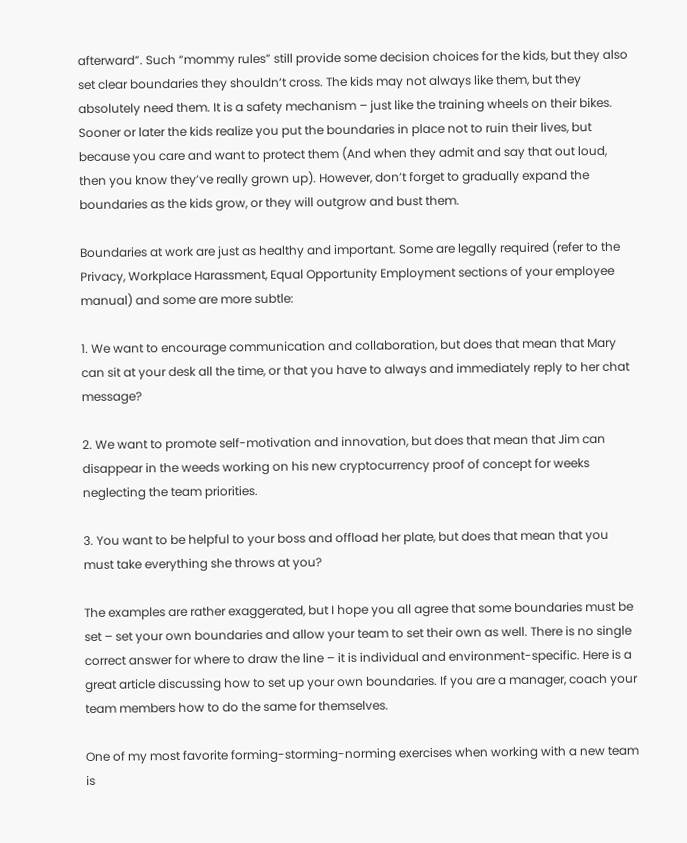afterward”. Such “mommy rules” still provide some decision choices for the kids, but they also set clear boundaries they shouldn’t cross. The kids may not always like them, but they absolutely need them. It is a safety mechanism – just like the training wheels on their bikes. Sooner or later the kids realize you put the boundaries in place not to ruin their lives, but because you care and want to protect them (And when they admit and say that out loud, then you know they’ve really grown up). However, don’t forget to gradually expand the boundaries as the kids grow, or they will outgrow and bust them.

Boundaries at work are just as healthy and important. Some are legally required (refer to the Privacy, Workplace Harassment, Equal Opportunity Employment sections of your employee manual) and some are more subtle:

1. We want to encourage communication and collaboration, but does that mean that Mary can sit at your desk all the time, or that you have to always and immediately reply to her chat message?

2. We want to promote self-motivation and innovation, but does that mean that Jim can disappear in the weeds working on his new cryptocurrency proof of concept for weeks neglecting the team priorities.

3. You want to be helpful to your boss and offload her plate, but does that mean that you must take everything she throws at you?

The examples are rather exaggerated, but I hope you all agree that some boundaries must be set – set your own boundaries and allow your team to set their own as well. There is no single correct answer for where to draw the line – it is individual and environment-specific. Here is a great article discussing how to set up your own boundaries. If you are a manager, coach your team members how to do the same for themselves.

One of my most favorite forming-storming-norming exercises when working with a new team is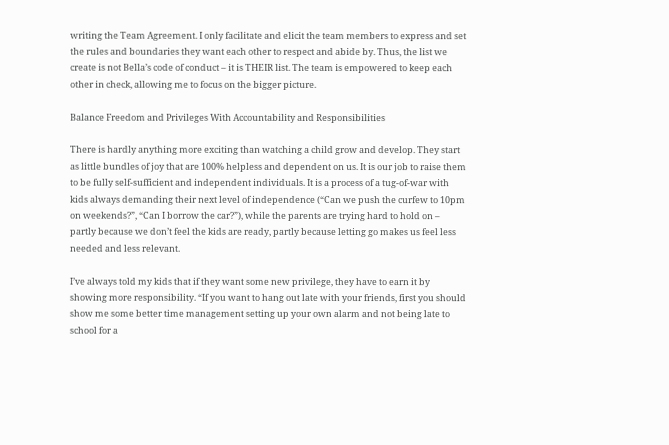writing the Team Agreement. I only facilitate and elicit the team members to express and set the rules and boundaries they want each other to respect and abide by. Thus, the list we create is not Bella’s code of conduct – it is THEIR list. The team is empowered to keep each other in check, allowing me to focus on the bigger picture.

Balance Freedom and Privileges With Accountability and Responsibilities

There is hardly anything more exciting than watching a child grow and develop. They start as little bundles of joy that are 100% helpless and dependent on us. It is our job to raise them to be fully self-sufficient and independent individuals. It is a process of a tug-of-war with kids always demanding their next level of independence (“Can we push the curfew to 10pm on weekends?”, “Can I borrow the car?”), while the parents are trying hard to hold on – partly because we don’t feel the kids are ready, partly because letting go makes us feel less needed and less relevant.

I’ve always told my kids that if they want some new privilege, they have to earn it by showing more responsibility. “If you want to hang out late with your friends, first you should show me some better time management setting up your own alarm and not being late to school for a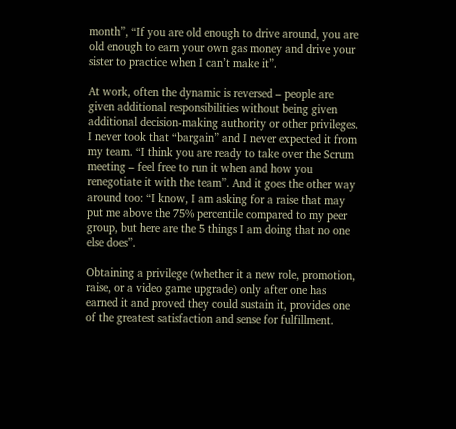month”, “If you are old enough to drive around, you are old enough to earn your own gas money and drive your sister to practice when I can’t make it”.

At work, often the dynamic is reversed – people are given additional responsibilities without being given additional decision-making authority or other privileges. I never took that “bargain” and I never expected it from my team. “I think you are ready to take over the Scrum meeting – feel free to run it when and how you renegotiate it with the team”. And it goes the other way around too: “I know, I am asking for a raise that may put me above the 75% percentile compared to my peer group, but here are the 5 things I am doing that no one else does”.

Obtaining a privilege (whether it a new role, promotion, raise, or a video game upgrade) only after one has earned it and proved they could sustain it, provides one of the greatest satisfaction and sense for fulfillment.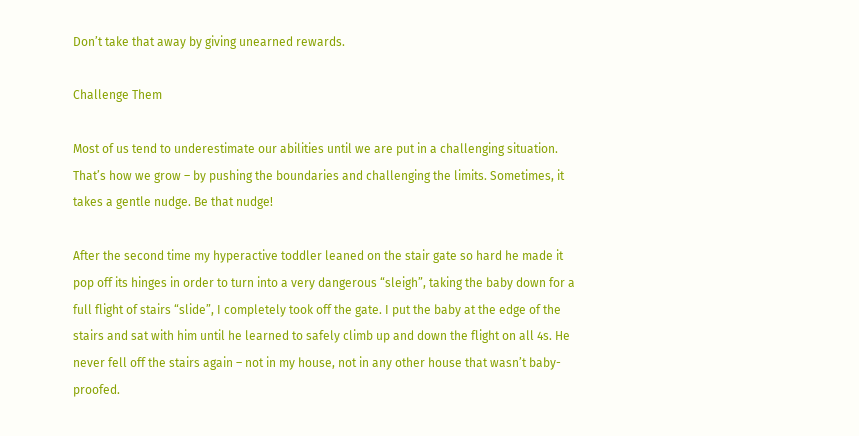Don’t take that away by giving unearned rewards.

Challenge Them

Most of us tend to underestimate our abilities until we are put in a challenging situation. That’s how we grow – by pushing the boundaries and challenging the limits. Sometimes, it takes a gentle nudge. Be that nudge!

After the second time my hyperactive toddler leaned on the stair gate so hard he made it pop off its hinges in order to turn into a very dangerous “sleigh”, taking the baby down for a full flight of stairs “slide”, I completely took off the gate. I put the baby at the edge of the stairs and sat with him until he learned to safely climb up and down the flight on all 4s. He never fell off the stairs again – not in my house, not in any other house that wasn’t baby-proofed.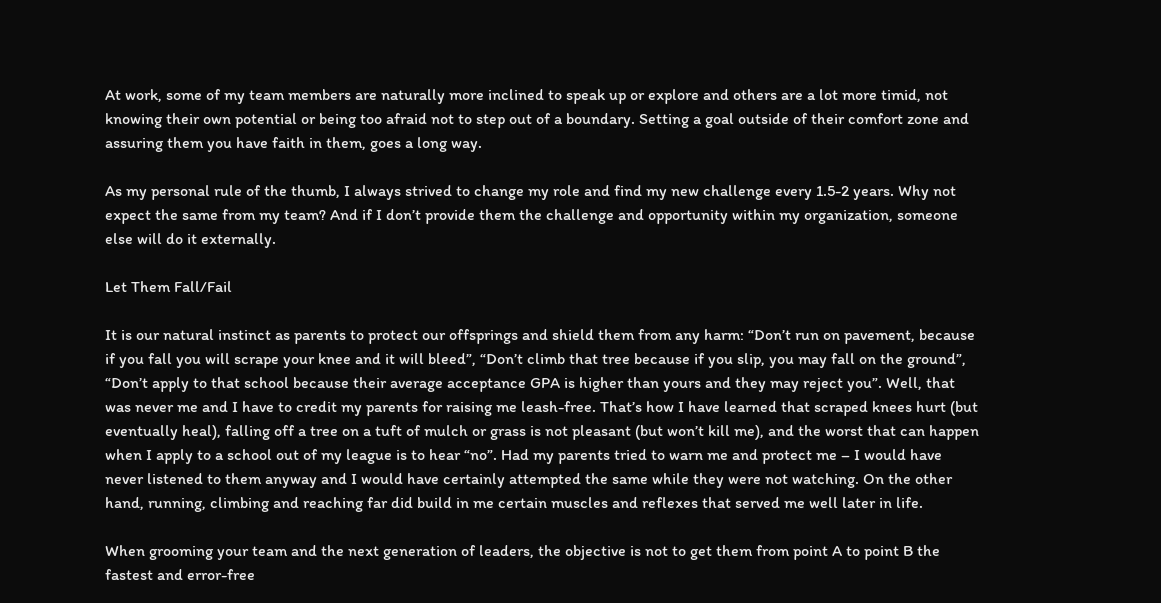At work, some of my team members are naturally more inclined to speak up or explore and others are a lot more timid, not knowing their own potential or being too afraid not to step out of a boundary. Setting a goal outside of their comfort zone and assuring them you have faith in them, goes a long way.

As my personal rule of the thumb, I always strived to change my role and find my new challenge every 1.5-2 years. Why not expect the same from my team? And if I don’t provide them the challenge and opportunity within my organization, someone else will do it externally.

Let Them Fall/Fail

It is our natural instinct as parents to protect our offsprings and shield them from any harm: “Don’t run on pavement, because if you fall you will scrape your knee and it will bleed”, “Don’t climb that tree because if you slip, you may fall on the ground”, “Don’t apply to that school because their average acceptance GPA is higher than yours and they may reject you”. Well, that was never me and I have to credit my parents for raising me leash-free. That’s how I have learned that scraped knees hurt (but eventually heal), falling off a tree on a tuft of mulch or grass is not pleasant (but won’t kill me), and the worst that can happen when I apply to a school out of my league is to hear “no”. Had my parents tried to warn me and protect me – I would have never listened to them anyway and I would have certainly attempted the same while they were not watching. On the other hand, running, climbing and reaching far did build in me certain muscles and reflexes that served me well later in life.

When grooming your team and the next generation of leaders, the objective is not to get them from point A to point B the fastest and error-free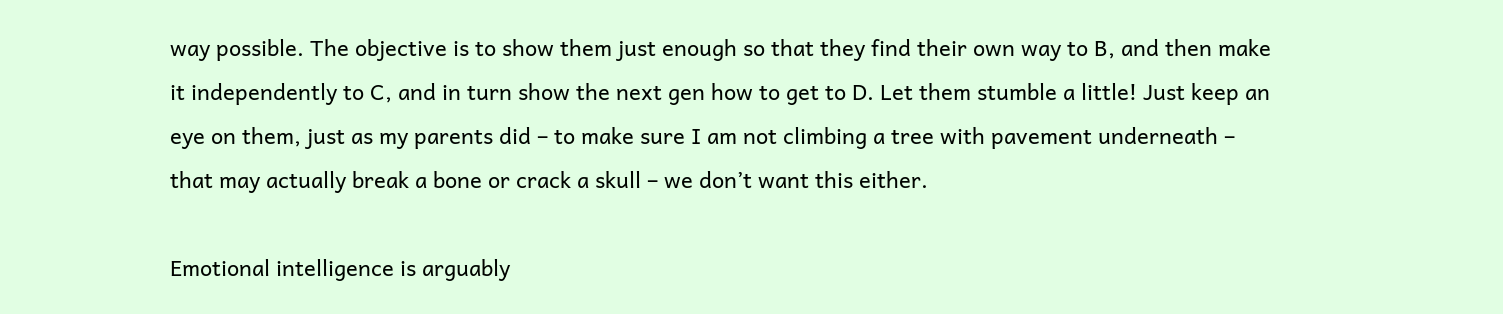way possible. The objective is to show them just enough so that they find their own way to B, and then make it independently to C, and in turn show the next gen how to get to D. Let them stumble a little! Just keep an eye on them, just as my parents did – to make sure I am not climbing a tree with pavement underneath – that may actually break a bone or crack a skull – we don’t want this either.

Emotional intelligence is arguably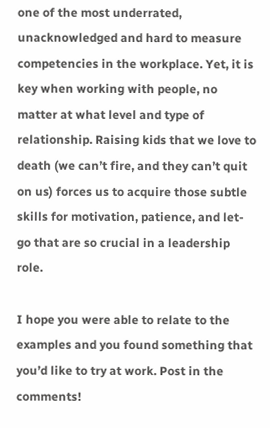one of the most underrated, unacknowledged and hard to measure competencies in the workplace. Yet, it is key when working with people, no matter at what level and type of relationship. Raising kids that we love to death (we can’t fire, and they can’t quit on us) forces us to acquire those subtle skills for motivation, patience, and let-go that are so crucial in a leadership role.

I hope you were able to relate to the examples and you found something that you’d like to try at work. Post in the comments!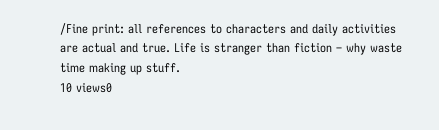/Fine print: all references to characters and daily activities are actual and true. Life is stranger than fiction – why waste time making up stuff.
10 views0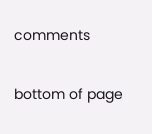comments


bottom of page